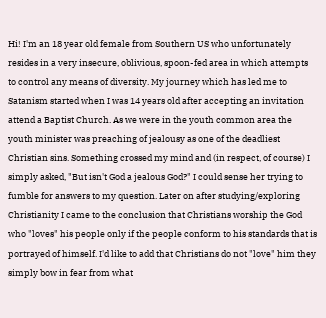Hi! I'm an 18 year old female from Southern US who unfortunately resides in a very insecure, oblivious, spoon-fed area in which attempts to control any means of diversity. My journey which has led me to Satanism started when I was 14 years old after accepting an invitation attend a Baptist Church. As we were in the youth common area the youth minister was preaching of jealousy as one of the deadliest Christian sins. Something crossed my mind and (in respect, of course) I simply asked, "But isn't God a jealous God?" I could sense her trying to fumble for answers to my question. Later on after studying/exploring Christianity I came to the conclusion that Christians worship the God who "loves" his people only if the people conform to his standards that is portrayed of himself. I'd like to add that Christians do not "love" him they simply bow in fear from what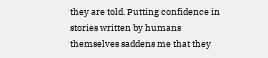they are told. Putting confidence in stories written by humans themselves saddens me that they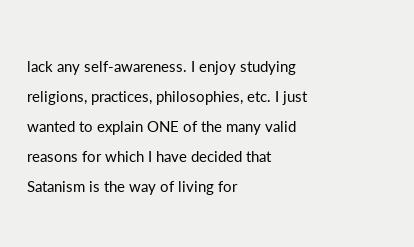lack any self-awareness. I enjoy studying religions, practices, philosophies, etc. I just wanted to explain ONE of the many valid reasons for which I have decided that Satanism is the way of living for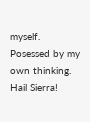myself.
Posessed by my own thinking.
Hail Sierra!